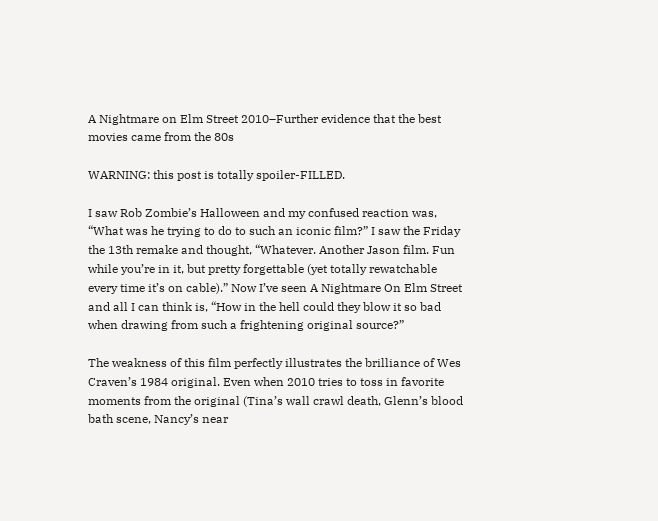A Nightmare on Elm Street 2010–Further evidence that the best movies came from the 80s

WARNING: this post is totally spoiler-FILLED.

I saw Rob Zombie’s Halloween and my confused reaction was, “What was he trying to do to such an iconic film?” I saw the Friday the 13th remake and thought, “Whatever. Another Jason film. Fun while you’re in it, but pretty forgettable (yet totally rewatchable every time it’s on cable).” Now I’ve seen A Nightmare On Elm Street and all I can think is, “How in the hell could they blow it so bad when drawing from such a frightening original source?”

The weakness of this film perfectly illustrates the brilliance of Wes Craven’s 1984 original. Even when 2010 tries to toss in favorite moments from the original (Tina’s wall crawl death, Glenn’s blood bath scene, Nancy’s near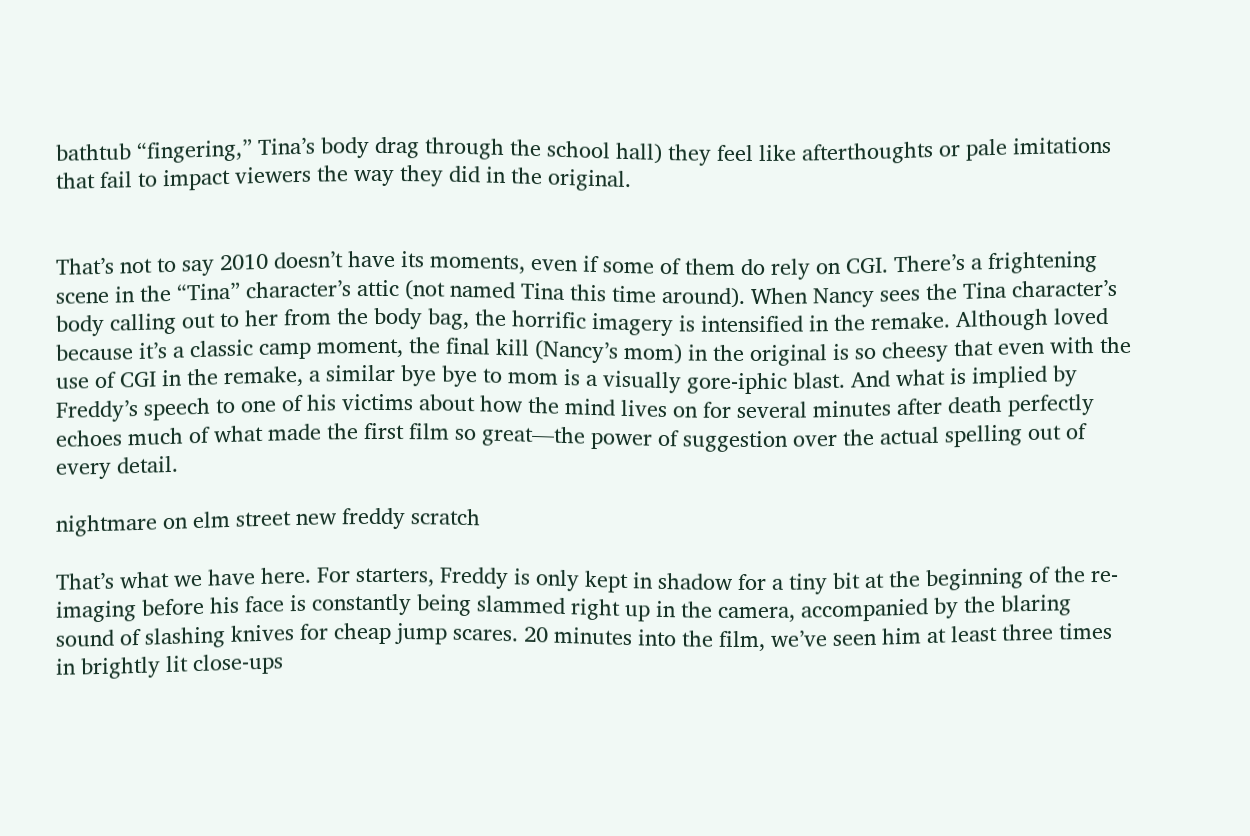bathtub “fingering,” Tina’s body drag through the school hall) they feel like afterthoughts or pale imitations that fail to impact viewers the way they did in the original.


That’s not to say 2010 doesn’t have its moments, even if some of them do rely on CGI. There’s a frightening scene in the “Tina” character’s attic (not named Tina this time around). When Nancy sees the Tina character’s body calling out to her from the body bag, the horrific imagery is intensified in the remake. Although loved because it’s a classic camp moment, the final kill (Nancy’s mom) in the original is so cheesy that even with the use of CGI in the remake, a similar bye bye to mom is a visually gore-iphic blast. And what is implied by Freddy’s speech to one of his victims about how the mind lives on for several minutes after death perfectly echoes much of what made the first film so great—the power of suggestion over the actual spelling out of every detail.

nightmare on elm street new freddy scratch

That’s what we have here. For starters, Freddy is only kept in shadow for a tiny bit at the beginning of the re-imaging before his face is constantly being slammed right up in the camera, accompanied by the blaring sound of slashing knives for cheap jump scares. 20 minutes into the film, we’ve seen him at least three times in brightly lit close-ups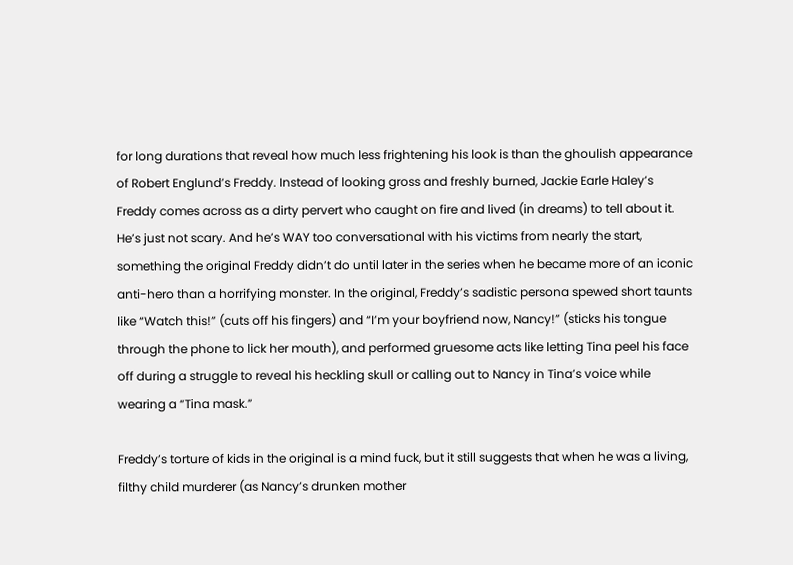for long durations that reveal how much less frightening his look is than the ghoulish appearance of Robert Englund’s Freddy. Instead of looking gross and freshly burned, Jackie Earle Haley’s Freddy comes across as a dirty pervert who caught on fire and lived (in dreams) to tell about it. He’s just not scary. And he’s WAY too conversational with his victims from nearly the start, something the original Freddy didn’t do until later in the series when he became more of an iconic anti-hero than a horrifying monster. In the original, Freddy’s sadistic persona spewed short taunts like “Watch this!” (cuts off his fingers) and “I’m your boyfriend now, Nancy!” (sticks his tongue through the phone to lick her mouth), and performed gruesome acts like letting Tina peel his face off during a struggle to reveal his heckling skull or calling out to Nancy in Tina’s voice while wearing a “Tina mask.”

Freddy’s torture of kids in the original is a mind fuck, but it still suggests that when he was a living, filthy child murderer (as Nancy’s drunken mother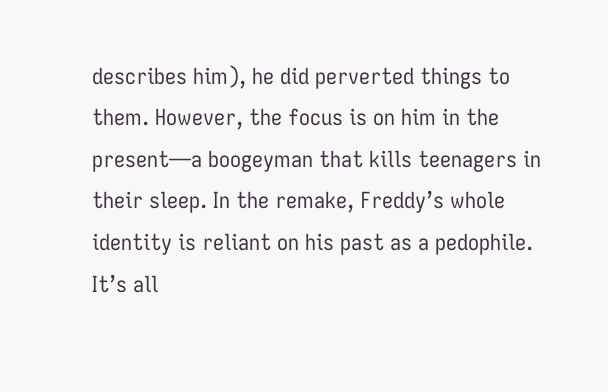describes him), he did perverted things to them. However, the focus is on him in the present—a boogeyman that kills teenagers in their sleep. In the remake, Freddy’s whole identity is reliant on his past as a pedophile. It’s all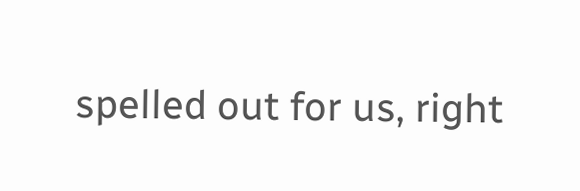spelled out for us, right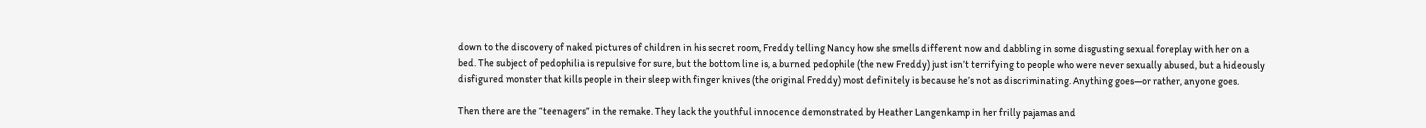down to the discovery of naked pictures of children in his secret room, Freddy telling Nancy how she smells different now and dabbling in some disgusting sexual foreplay with her on a bed. The subject of pedophilia is repulsive for sure, but the bottom line is, a burned pedophile (the new Freddy) just isn’t terrifying to people who were never sexually abused, but a hideously disfigured monster that kills people in their sleep with finger knives (the original Freddy) most definitely is because he’s not as discriminating. Anything goes—or rather, anyone goes.

Then there are the “teenagers” in the remake. They lack the youthful innocence demonstrated by Heather Langenkamp in her frilly pajamas and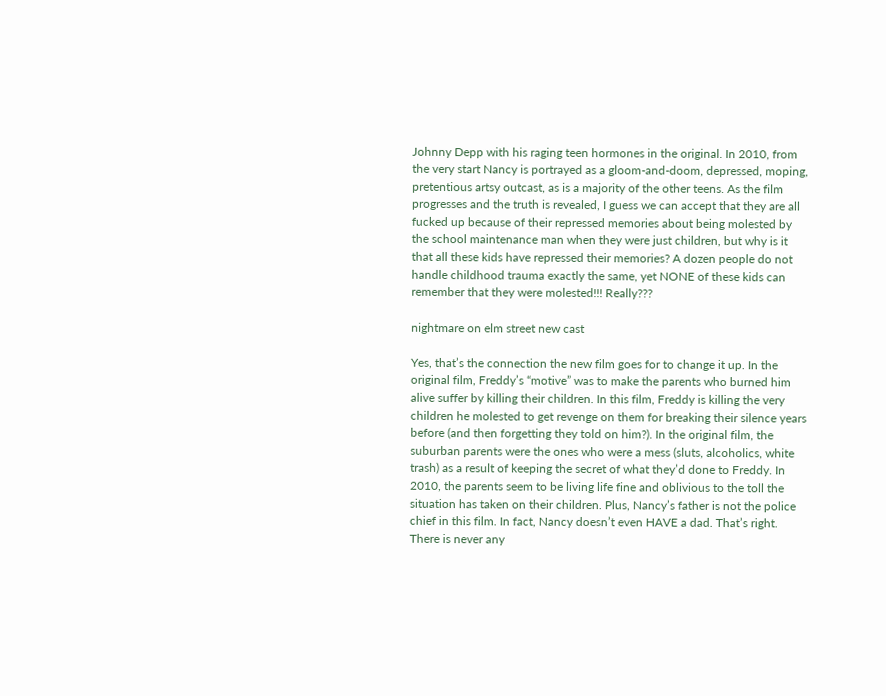Johnny Depp with his raging teen hormones in the original. In 2010, from the very start Nancy is portrayed as a gloom-and-doom, depressed, moping, pretentious artsy outcast, as is a majority of the other teens. As the film progresses and the truth is revealed, I guess we can accept that they are all fucked up because of their repressed memories about being molested by the school maintenance man when they were just children, but why is it that all these kids have repressed their memories? A dozen people do not handle childhood trauma exactly the same, yet NONE of these kids can remember that they were molested!!! Really???

nightmare on elm street new cast

Yes, that’s the connection the new film goes for to change it up. In the original film, Freddy’s “motive” was to make the parents who burned him alive suffer by killing their children. In this film, Freddy is killing the very children he molested to get revenge on them for breaking their silence years before (and then forgetting they told on him?). In the original film, the suburban parents were the ones who were a mess (sluts, alcoholics, white trash) as a result of keeping the secret of what they’d done to Freddy. In 2010, the parents seem to be living life fine and oblivious to the toll the situation has taken on their children. Plus, Nancy’s father is not the police chief in this film. In fact, Nancy doesn’t even HAVE a dad. That’s right. There is never any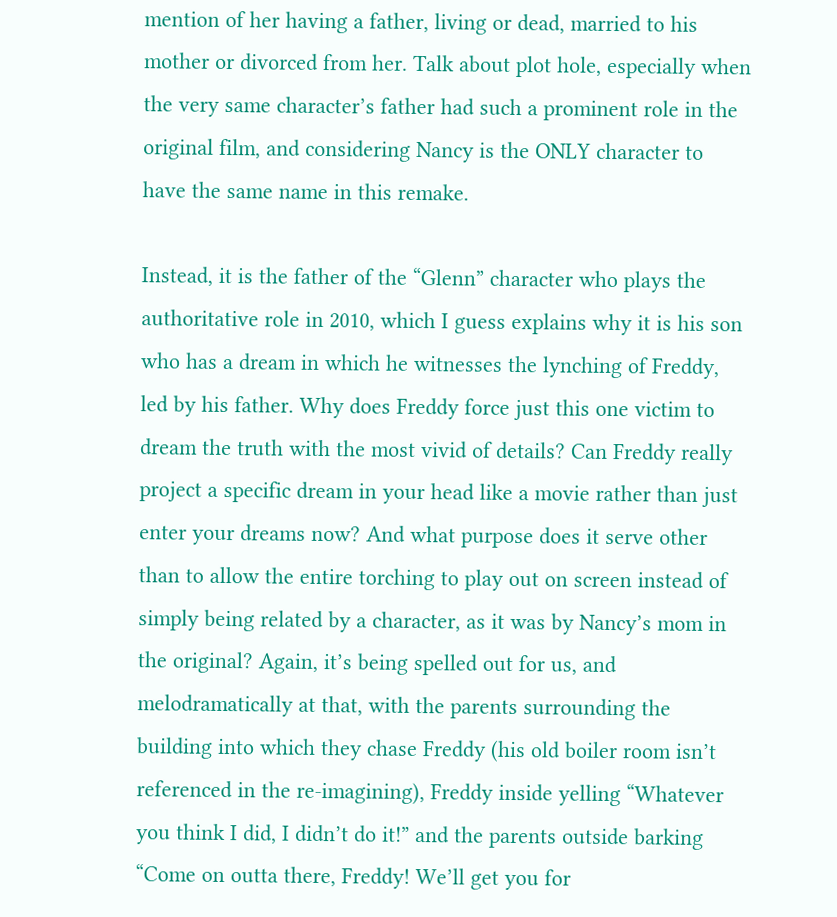mention of her having a father, living or dead, married to his mother or divorced from her. Talk about plot hole, especially when the very same character’s father had such a prominent role in the original film, and considering Nancy is the ONLY character to have the same name in this remake.

Instead, it is the father of the “Glenn” character who plays the authoritative role in 2010, which I guess explains why it is his son who has a dream in which he witnesses the lynching of Freddy, led by his father. Why does Freddy force just this one victim to dream the truth with the most vivid of details? Can Freddy really project a specific dream in your head like a movie rather than just enter your dreams now? And what purpose does it serve other than to allow the entire torching to play out on screen instead of simply being related by a character, as it was by Nancy’s mom in the original? Again, it’s being spelled out for us, and melodramatically at that, with the parents surrounding the building into which they chase Freddy (his old boiler room isn’t referenced in the re-imagining), Freddy inside yelling “Whatever you think I did, I didn’t do it!” and the parents outside barking “Come on outta there, Freddy! We’ll get you for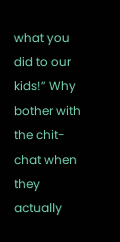what you did to our kids!” Why bother with the chit-chat when they actually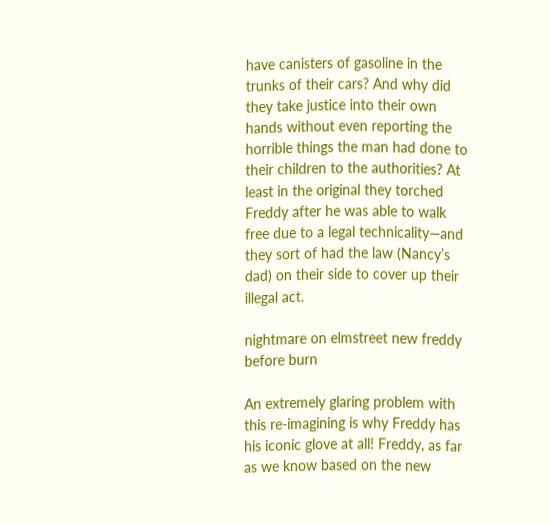have canisters of gasoline in the trunks of their cars? And why did they take justice into their own hands without even reporting the horrible things the man had done to their children to the authorities? At least in the original they torched Freddy after he was able to walk free due to a legal technicality—and they sort of had the law (Nancy’s dad) on their side to cover up their illegal act.

nightmare on elmstreet new freddy before burn

An extremely glaring problem with this re-imagining is why Freddy has his iconic glove at all! Freddy, as far as we know based on the new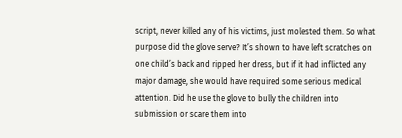script, never killed any of his victims, just molested them. So what purpose did the glove serve? It’s shown to have left scratches on one child’s back and ripped her dress, but if it had inflicted any major damage, she would have required some serious medical attention. Did he use the glove to bully the children into submission or scare them into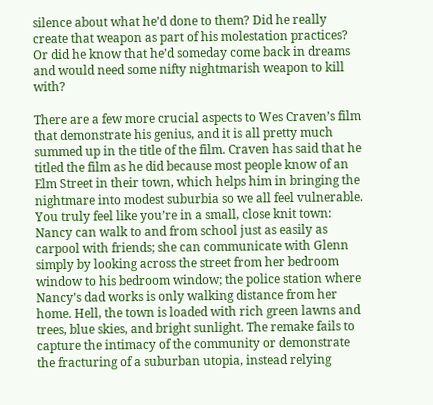silence about what he’d done to them? Did he really create that weapon as part of his molestation practices? Or did he know that he’d someday come back in dreams and would need some nifty nightmarish weapon to kill with?

There are a few more crucial aspects to Wes Craven’s film that demonstrate his genius, and it is all pretty much summed up in the title of the film. Craven has said that he titled the film as he did because most people know of an Elm Street in their town, which helps him in bringing the nightmare into modest suburbia so we all feel vulnerable. You truly feel like you’re in a small, close knit town: Nancy can walk to and from school just as easily as carpool with friends; she can communicate with Glenn simply by looking across the street from her bedroom window to his bedroom window; the police station where Nancy’s dad works is only walking distance from her home. Hell, the town is loaded with rich green lawns and trees, blue skies, and bright sunlight. The remake fails to capture the intimacy of the community or demonstrate the fracturing of a suburban utopia, instead relying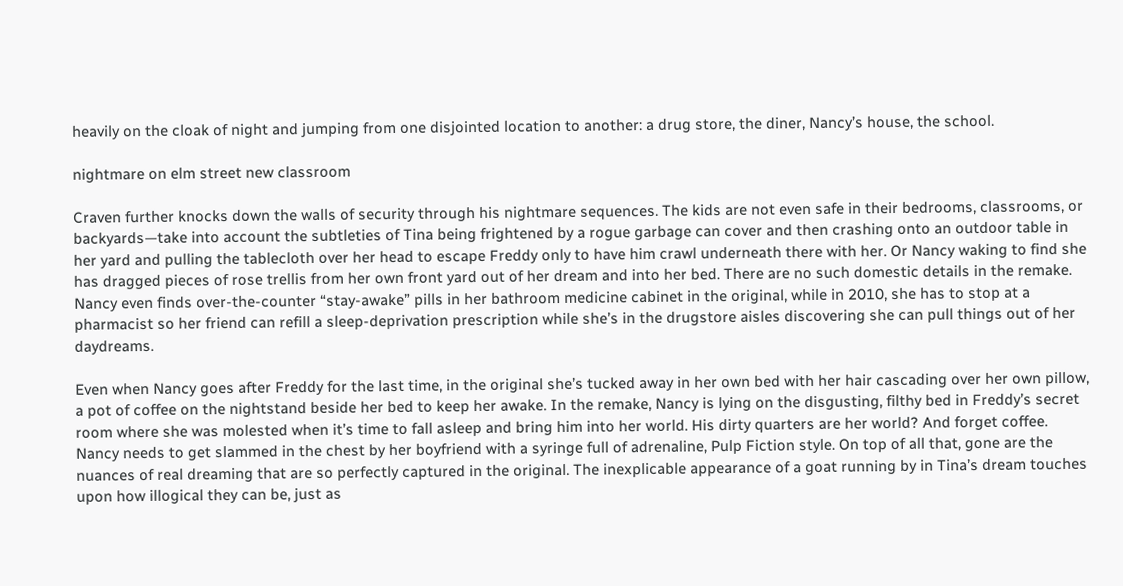heavily on the cloak of night and jumping from one disjointed location to another: a drug store, the diner, Nancy’s house, the school.

nightmare on elm street new classroom

Craven further knocks down the walls of security through his nightmare sequences. The kids are not even safe in their bedrooms, classrooms, or backyards—take into account the subtleties of Tina being frightened by a rogue garbage can cover and then crashing onto an outdoor table in her yard and pulling the tablecloth over her head to escape Freddy only to have him crawl underneath there with her. Or Nancy waking to find she has dragged pieces of rose trellis from her own front yard out of her dream and into her bed. There are no such domestic details in the remake. Nancy even finds over-the-counter “stay-awake” pills in her bathroom medicine cabinet in the original, while in 2010, she has to stop at a pharmacist so her friend can refill a sleep-deprivation prescription while she’s in the drugstore aisles discovering she can pull things out of her daydreams.

Even when Nancy goes after Freddy for the last time, in the original she’s tucked away in her own bed with her hair cascading over her own pillow, a pot of coffee on the nightstand beside her bed to keep her awake. In the remake, Nancy is lying on the disgusting, filthy bed in Freddy’s secret room where she was molested when it’s time to fall asleep and bring him into her world. His dirty quarters are her world? And forget coffee. Nancy needs to get slammed in the chest by her boyfriend with a syringe full of adrenaline, Pulp Fiction style. On top of all that, gone are the nuances of real dreaming that are so perfectly captured in the original. The inexplicable appearance of a goat running by in Tina’s dream touches upon how illogical they can be, just as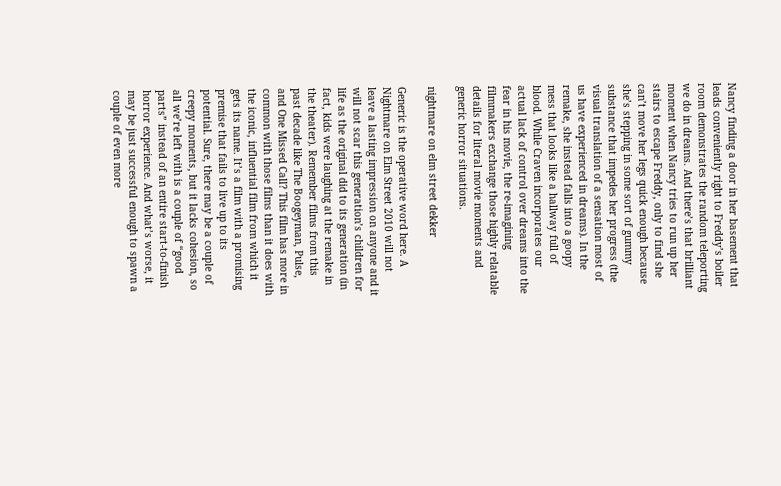Nancy finding a door in her basement that leads conveniently right to Freddy’s boiler room demonstrates the random teleporting we do in dreams. And there’s that brilliant moment when Nancy tries to run up her stairs to escape Freddy, only to find she can’t move her legs quick enough because she’s stepping in some sort of gummy substance that impedes her progress (the visual translation of a sensation most of us have experienced in dreams). In the remake, she instead falls into a goopy mess that looks like a hallway full of blood. While Craven incorporates our actual lack of control over dreams into the fear in his movie, the re-imagining filmmakers exchange those highly relatable details for literal movie moments and generic horror situations.

nightmare on elm street dekker

Generic is the operative word here. A Nightmare on Elm Street 2010 will not leave a lasting impression on anyone and it will not scar this generation’s children for life as the original did to its generation (in fact, kids were laughing at the remake in the theater). Remember films from this past decade like The Boogeyman, Pulse, and One Missed Call? This film has more in common with those films than it does with the iconic, influential film from which it gets its name. It’s a film with a promising premise that fails to live up to its potential. Sure, there may be a couple of creepy moments, but it lacks cohesion, so all we’re left with is a couple of “good parts” instead of an entire start-to-finish horror experience. And what’s worse, it may be just successful enough to spawn a couple of even more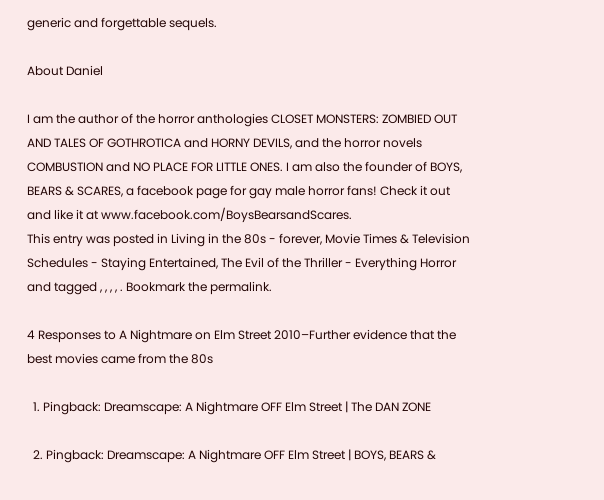generic and forgettable sequels.

About Daniel

I am the author of the horror anthologies CLOSET MONSTERS: ZOMBIED OUT AND TALES OF GOTHROTICA and HORNY DEVILS, and the horror novels COMBUSTION and NO PLACE FOR LITTLE ONES. I am also the founder of BOYS, BEARS & SCARES, a facebook page for gay male horror fans! Check it out and like it at www.facebook.com/BoysBearsandScares.
This entry was posted in Living in the 80s - forever, Movie Times & Television Schedules - Staying Entertained, The Evil of the Thriller - Everything Horror and tagged , , , , . Bookmark the permalink.

4 Responses to A Nightmare on Elm Street 2010–Further evidence that the best movies came from the 80s

  1. Pingback: Dreamscape: A Nightmare OFF Elm Street | The DAN ZONE

  2. Pingback: Dreamscape: A Nightmare OFF Elm Street | BOYS, BEARS &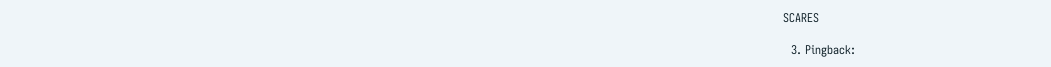SCARES

  3. Pingback: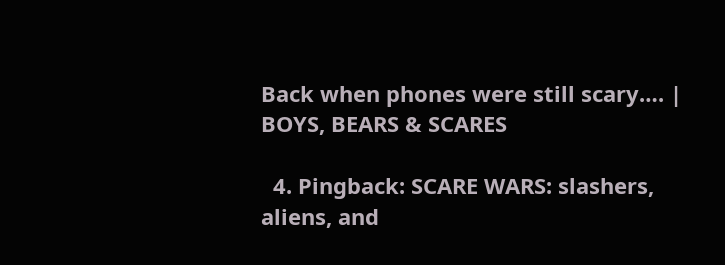Back when phones were still scary…. | BOYS, BEARS & SCARES

  4. Pingback: SCARE WARS: slashers, aliens, and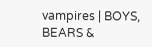vampires | BOYS, BEARS &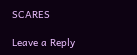SCARES

Leave a Reply